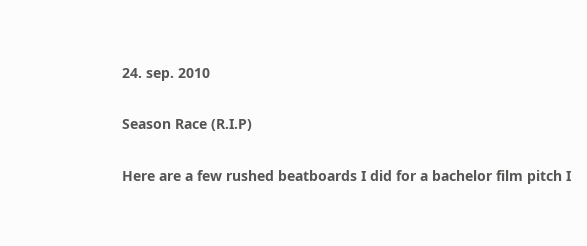24. sep. 2010

Season Race (R.I.P)

Here are a few rushed beatboards I did for a bachelor film pitch I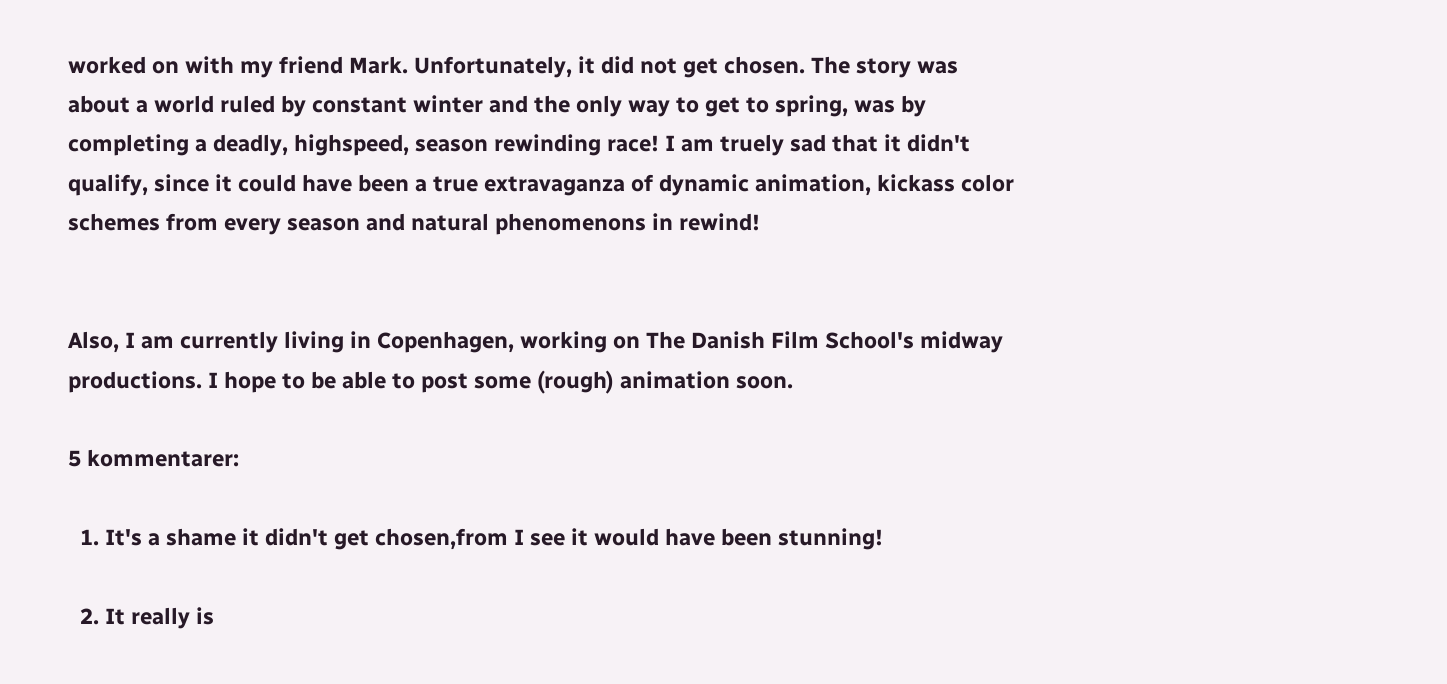worked on with my friend Mark. Unfortunately, it did not get chosen. The story was about a world ruled by constant winter and the only way to get to spring, was by completing a deadly, highspeed, season rewinding race! I am truely sad that it didn't qualify, since it could have been a true extravaganza of dynamic animation, kickass color schemes from every season and natural phenomenons in rewind!


Also, I am currently living in Copenhagen, working on The Danish Film School's midway productions. I hope to be able to post some (rough) animation soon.

5 kommentarer:

  1. It's a shame it didn't get chosen,from I see it would have been stunning!

  2. It really is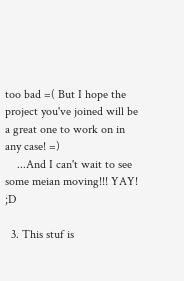too bad =( But I hope the project you've joined will be a great one to work on in any case! =)
    ...And I can't wait to see some meian moving!!! YAY! ;D

  3. This stuf is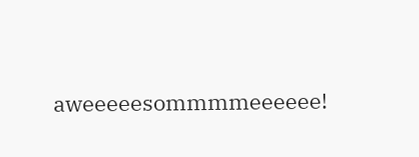aweeeeesommmmeeeeee!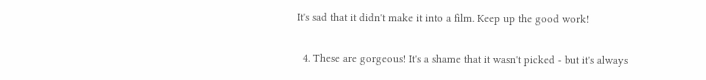It's sad that it didn't make it into a film. Keep up the good work!

  4. These are gorgeous! It's a shame that it wasn't picked - but it's always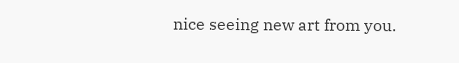nice seeing new art from you.